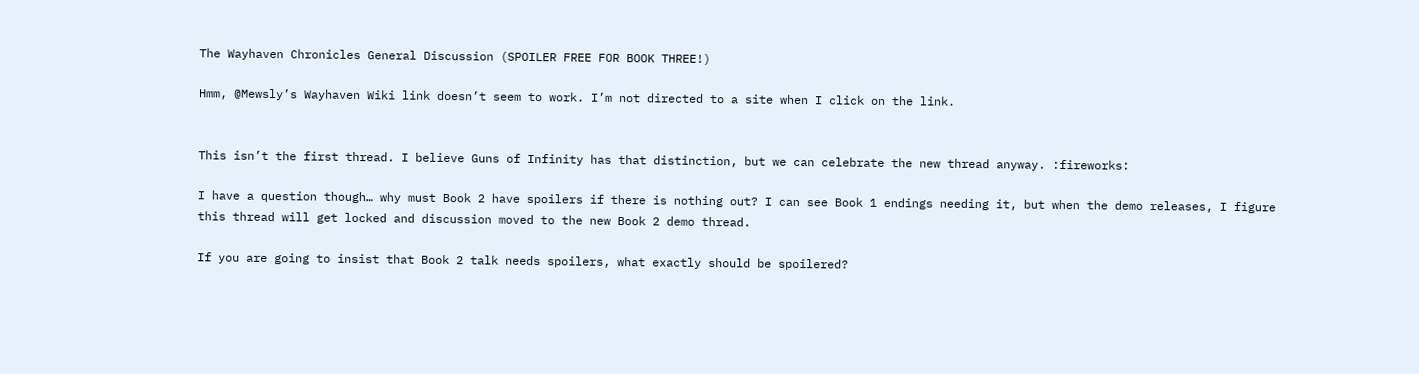The Wayhaven Chronicles General Discussion (SPOILER FREE FOR BOOK THREE!)

Hmm, @Mewsly’s Wayhaven Wiki link doesn’t seem to work. I’m not directed to a site when I click on the link.


This isn’t the first thread. I believe Guns of Infinity has that distinction, but we can celebrate the new thread anyway. :fireworks:

I have a question though… why must Book 2 have spoilers if there is nothing out? I can see Book 1 endings needing it, but when the demo releases, I figure this thread will get locked and discussion moved to the new Book 2 demo thread.

If you are going to insist that Book 2 talk needs spoilers, what exactly should be spoilered?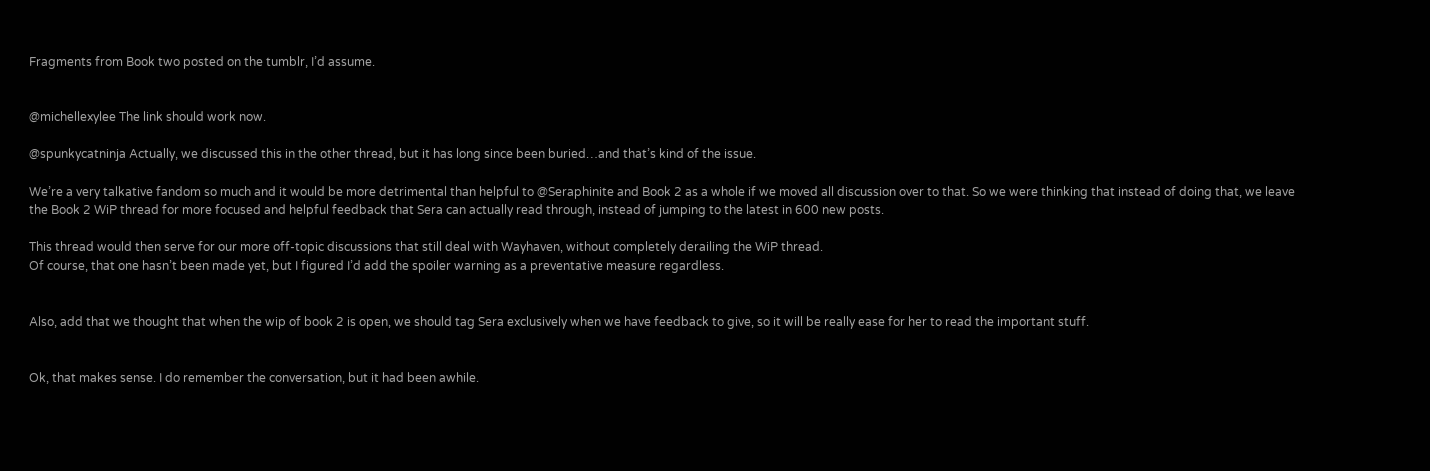Fragments from Book two posted on the tumblr, I’d assume.


@michellexylee The link should work now.

@spunkycatninja Actually, we discussed this in the other thread, but it has long since been buried…and that’s kind of the issue.

We’re a very talkative fandom so much and it would be more detrimental than helpful to @Seraphinite and Book 2 as a whole if we moved all discussion over to that. So we were thinking that instead of doing that, we leave the Book 2 WiP thread for more focused and helpful feedback that Sera can actually read through, instead of jumping to the latest in 600 new posts.

This thread would then serve for our more off-topic discussions that still deal with Wayhaven, without completely derailing the WiP thread.
Of course, that one hasn’t been made yet, but I figured I’d add the spoiler warning as a preventative measure regardless.


Also, add that we thought that when the wip of book 2 is open, we should tag Sera exclusively when we have feedback to give, so it will be really ease for her to read the important stuff.


Ok, that makes sense. I do remember the conversation, but it had been awhile.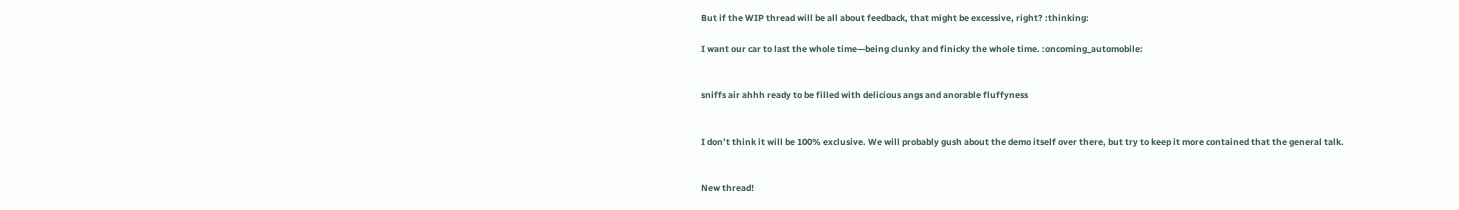But if the WIP thread will be all about feedback, that might be excessive, right? :thinking:

I want our car to last the whole time—being clunky and finicky the whole time. :oncoming_automobile:


sniffs air ahhh ready to be filled with delicious angs and anorable fluffyness


I don’t think it will be 100% exclusive. We will probably gush about the demo itself over there, but try to keep it more contained that the general talk.


New thread!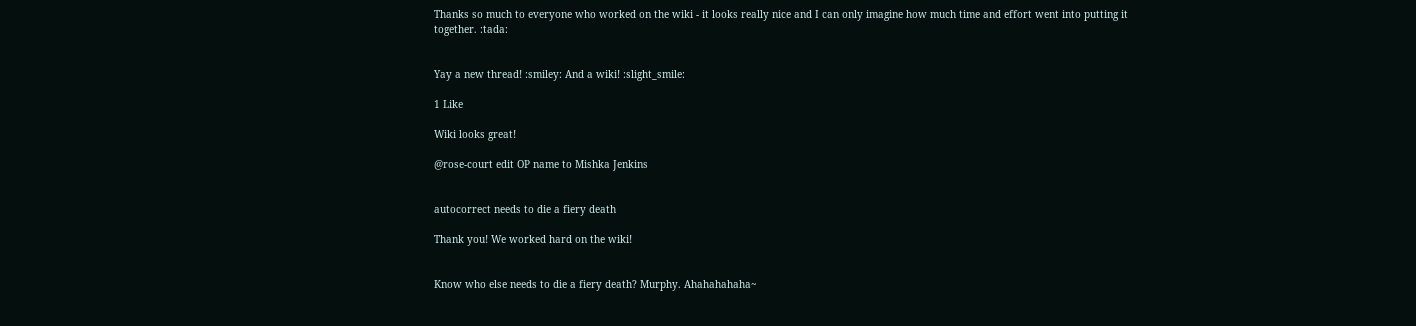Thanks so much to everyone who worked on the wiki - it looks really nice and I can only imagine how much time and effort went into putting it together. :tada:


Yay a new thread! :smiley: And a wiki! :slight_smile:

1 Like

Wiki looks great!

@rose-court edit OP name to Mishka Jenkins


autocorrect needs to die a fiery death

Thank you! We worked hard on the wiki!


Know who else needs to die a fiery death? Murphy. Ahahahahaha~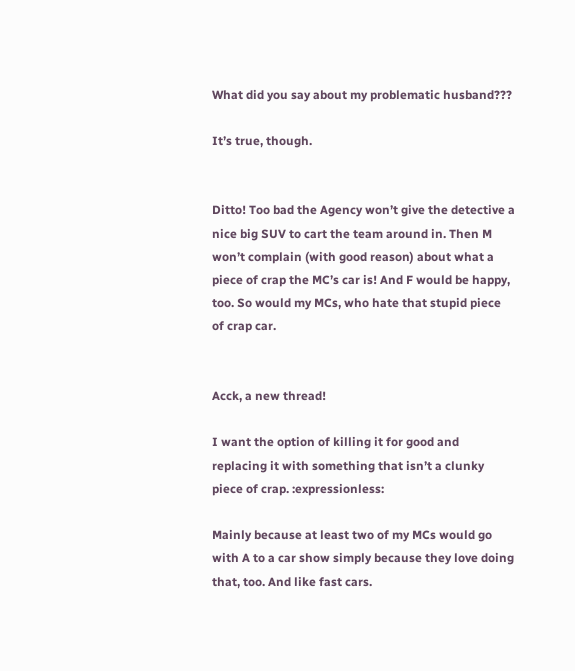What did you say about my problematic husband???

It’s true, though.


Ditto! Too bad the Agency won’t give the detective a nice big SUV to cart the team around in. Then M won’t complain (with good reason) about what a piece of crap the MC’s car is! And F would be happy, too. So would my MCs, who hate that stupid piece of crap car.


Acck, a new thread!

I want the option of killing it for good and replacing it with something that isn’t a clunky piece of crap. :expressionless:

Mainly because at least two of my MCs would go with A to a car show simply because they love doing that, too. And like fast cars.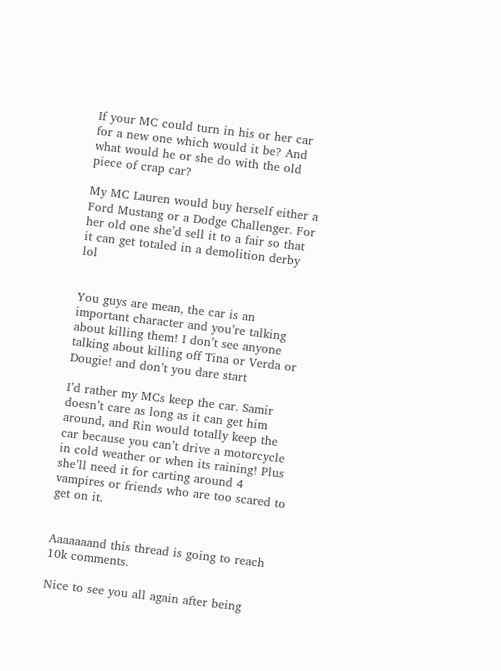If your MC could turn in his or her car for a new one which would it be? And what would he or she do with the old piece of crap car?

My MC Lauren would buy herself either a Ford Mustang or a Dodge Challenger. For her old one she’d sell it to a fair so that it can get totaled in a demolition derby lol


You guys are mean, the car is an important character and you’re talking about killing them! I don’t see anyone talking about killing off Tina or Verda or Dougie! and don’t you dare start

I’d rather my MCs keep the car. Samir doesn’t care as long as it can get him around, and Rin would totally keep the car because you can’t drive a motorcycle in cold weather or when its raining! Plus she’ll need it for carting around 4 vampires or friends who are too scared to get on it.


Aaaaaaand this thread is going to reach 10k comments.

Nice to see you all again after being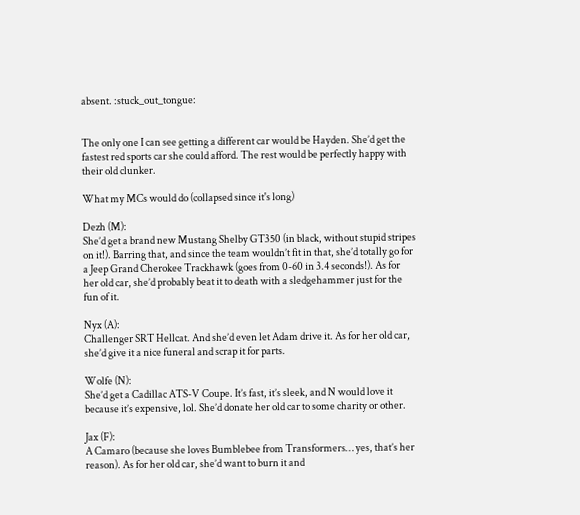absent. :stuck_out_tongue:


The only one I can see getting a different car would be Hayden. She’d get the fastest red sports car she could afford. The rest would be perfectly happy with their old clunker.

What my MCs would do (collapsed since it's long)

Dezh (M):
She’d get a brand new Mustang Shelby GT350 (in black, without stupid stripes on it!). Barring that, and since the team wouldn’t fit in that, she’d totally go for a Jeep Grand Cherokee Trackhawk (goes from 0-60 in 3.4 seconds!). As for her old car, she’d probably beat it to death with a sledgehammer just for the fun of it.

Nyx (A):
Challenger SRT Hellcat. And she’d even let Adam drive it. As for her old car, she’d give it a nice funeral and scrap it for parts.

Wolfe (N):
She’d get a Cadillac ATS-V Coupe. It’s fast, it’s sleek, and N would love it because it’s expensive, lol. She’d donate her old car to some charity or other.

Jax (F):
A Camaro (because she loves Bumblebee from Transformers… yes, that’s her reason). As for her old car, she’d want to burn it and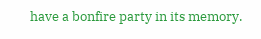have a bonfire party in its memory.